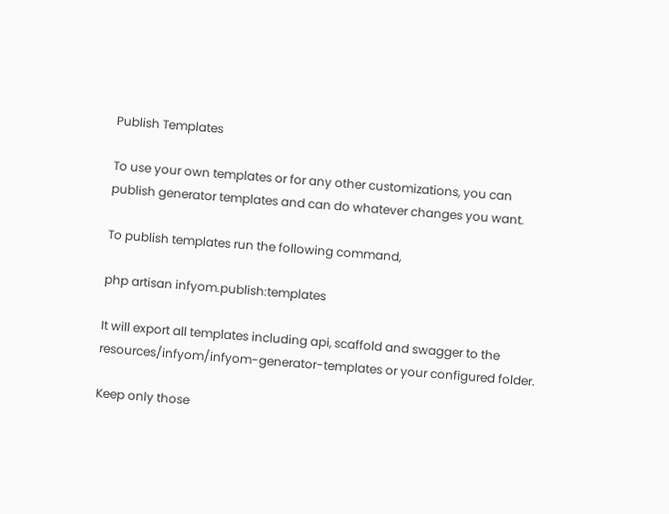Publish Templates

To use your own templates or for any other customizations, you can publish generator templates and can do whatever changes you want.

To publish templates run the following command,

php artisan infyom.publish:templates

It will export all templates including api, scaffold and swagger to the resources/infyom/infyom-generator-templates or your configured folder.

Keep only those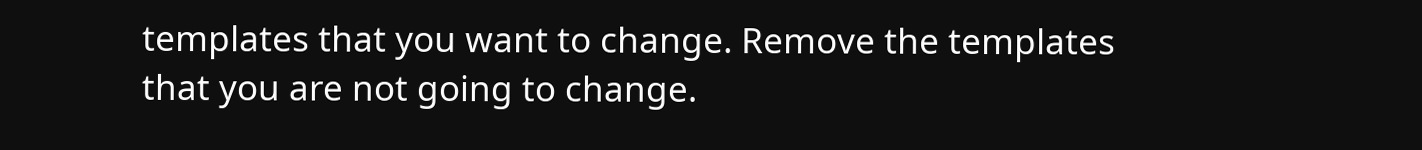templates that you want to change. Remove the templates that you are not going to change.